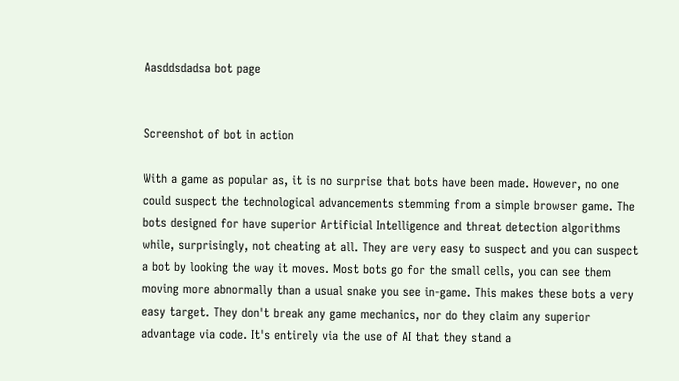Aasddsdadsa bot page


Screenshot of bot in action

With a game as popular as, it is no surprise that bots have been made. However, no one could suspect the technological advancements stemming from a simple browser game. The bots designed for have superior Artificial Intelligence and threat detection algorithms while, surprisingly, not cheating at all. They are very easy to suspect and you can suspect a bot by looking the way it moves. Most bots go for the small cells, you can see them moving more abnormally than a usual snake you see in-game. This makes these bots a very easy target. They don't break any game mechanics, nor do they claim any superior advantage via code. It's entirely via the use of AI that they stand a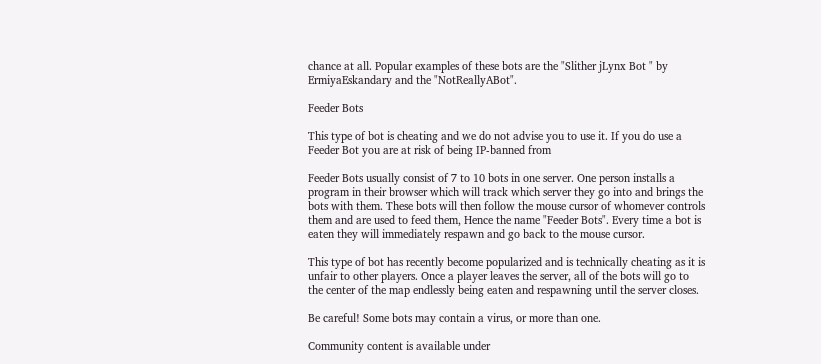chance at all. Popular examples of these bots are the "Slither jLynx Bot " by ErmiyaEskandary and the "NotReallyABot".

Feeder Bots

This type of bot is cheating and we do not advise you to use it. If you do use a Feeder Bot you are at risk of being IP-banned from

Feeder Bots usually consist of 7 to 10 bots in one server. One person installs a program in their browser which will track which server they go into and brings the bots with them. These bots will then follow the mouse cursor of whomever controls them and are used to feed them, Hence the name "Feeder Bots". Every time a bot is eaten they will immediately respawn and go back to the mouse cursor.

This type of bot has recently become popularized and is technically cheating as it is unfair to other players. Once a player leaves the server, all of the bots will go to the center of the map endlessly being eaten and respawning until the server closes.

Be careful! Some bots may contain a virus, or more than one.

Community content is available under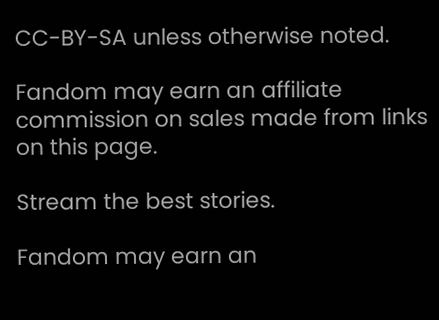CC-BY-SA unless otherwise noted.

Fandom may earn an affiliate commission on sales made from links on this page.

Stream the best stories.

Fandom may earn an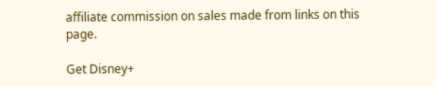affiliate commission on sales made from links on this page.

Get Disney+